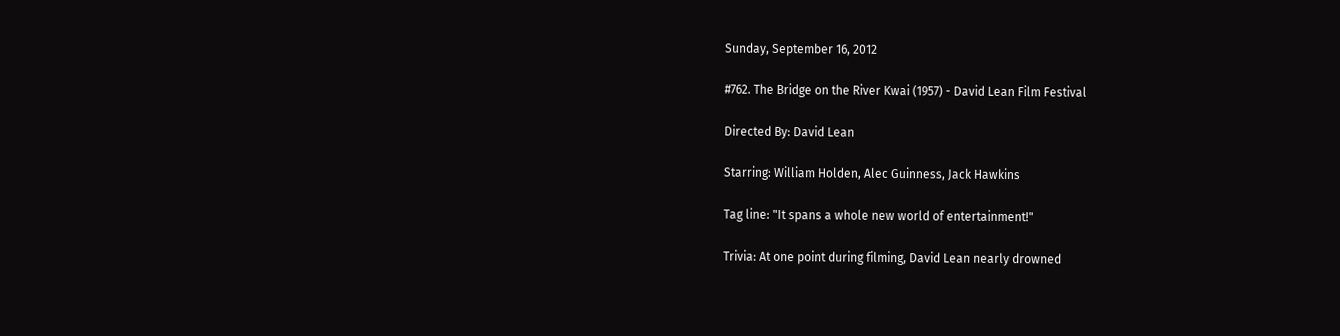Sunday, September 16, 2012

#762. The Bridge on the River Kwai (1957) - David Lean Film Festival

Directed By: David Lean

Starring: William Holden, Alec Guinness, Jack Hawkins

Tag line: "It spans a whole new world of entertainment!"

Trivia: At one point during filming, David Lean nearly drowned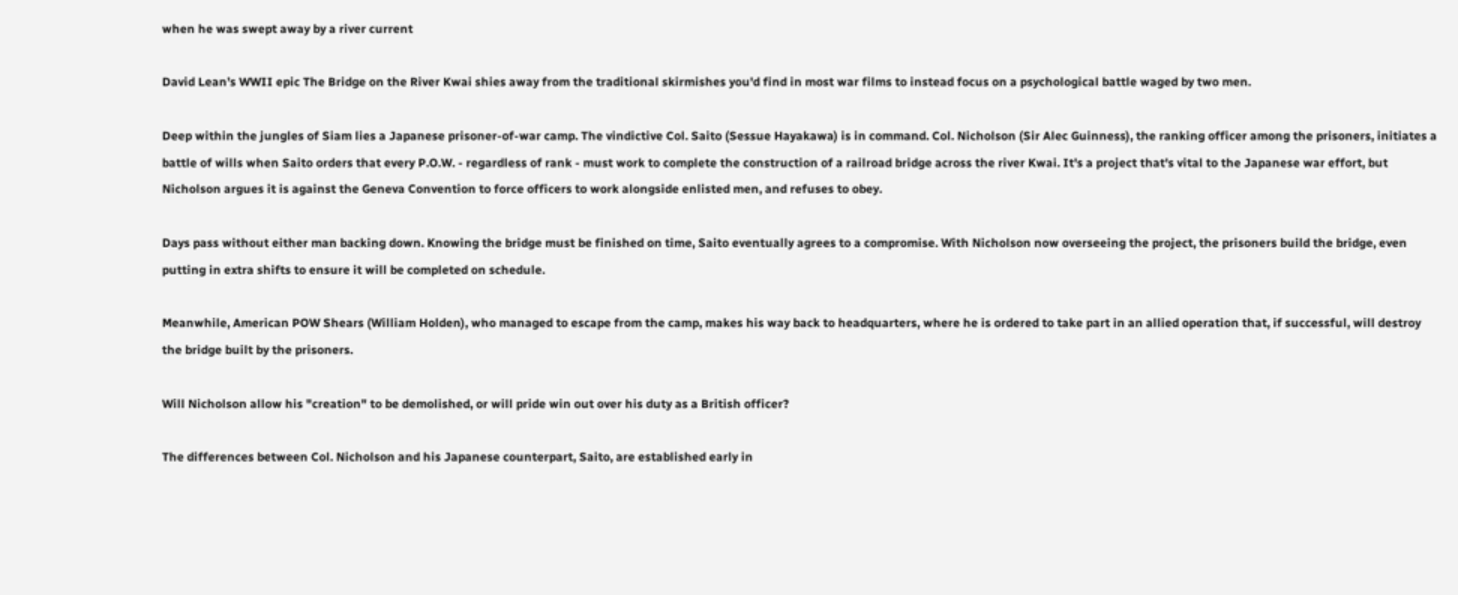when he was swept away by a river current

David Lean’s WWII epic The Bridge on the River Kwai shies away from the traditional skirmishes you'd find in most war films to instead focus on a psychological battle waged by two men.

Deep within the jungles of Siam lies a Japanese prisoner-of-war camp. The vindictive Col. Saito (Sessue Hayakawa) is in command. Col. Nicholson (Sir Alec Guinness), the ranking officer among the prisoners, initiates a battle of wills when Saito orders that every P.O.W. - regardless of rank - must work to complete the construction of a railroad bridge across the river Kwai. It's a project that's vital to the Japanese war effort, but Nicholson argues it is against the Geneva Convention to force officers to work alongside enlisted men, and refuses to obey.

Days pass without either man backing down. Knowing the bridge must be finished on time, Saito eventually agrees to a compromise. With Nicholson now overseeing the project, the prisoners build the bridge, even putting in extra shifts to ensure it will be completed on schedule.

Meanwhile, American POW Shears (William Holden), who managed to escape from the camp, makes his way back to headquarters, where he is ordered to take part in an allied operation that, if successful, will destroy the bridge built by the prisoners.

Will Nicholson allow his "creation" to be demolished, or will pride win out over his duty as a British officer?

The differences between Col. Nicholson and his Japanese counterpart, Saito, are established early in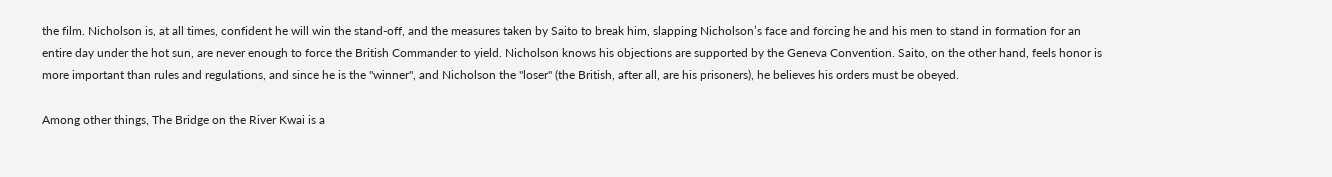the film. Nicholson is, at all times, confident he will win the stand-off, and the measures taken by Saito to break him, slapping Nicholson’s face and forcing he and his men to stand in formation for an entire day under the hot sun, are never enough to force the British Commander to yield. Nicholson knows his objections are supported by the Geneva Convention. Saito, on the other hand, feels honor is more important than rules and regulations, and since he is the "winner", and Nicholson the "loser" (the British, after all, are his prisoners), he believes his orders must be obeyed.

Among other things, The Bridge on the River Kwai is a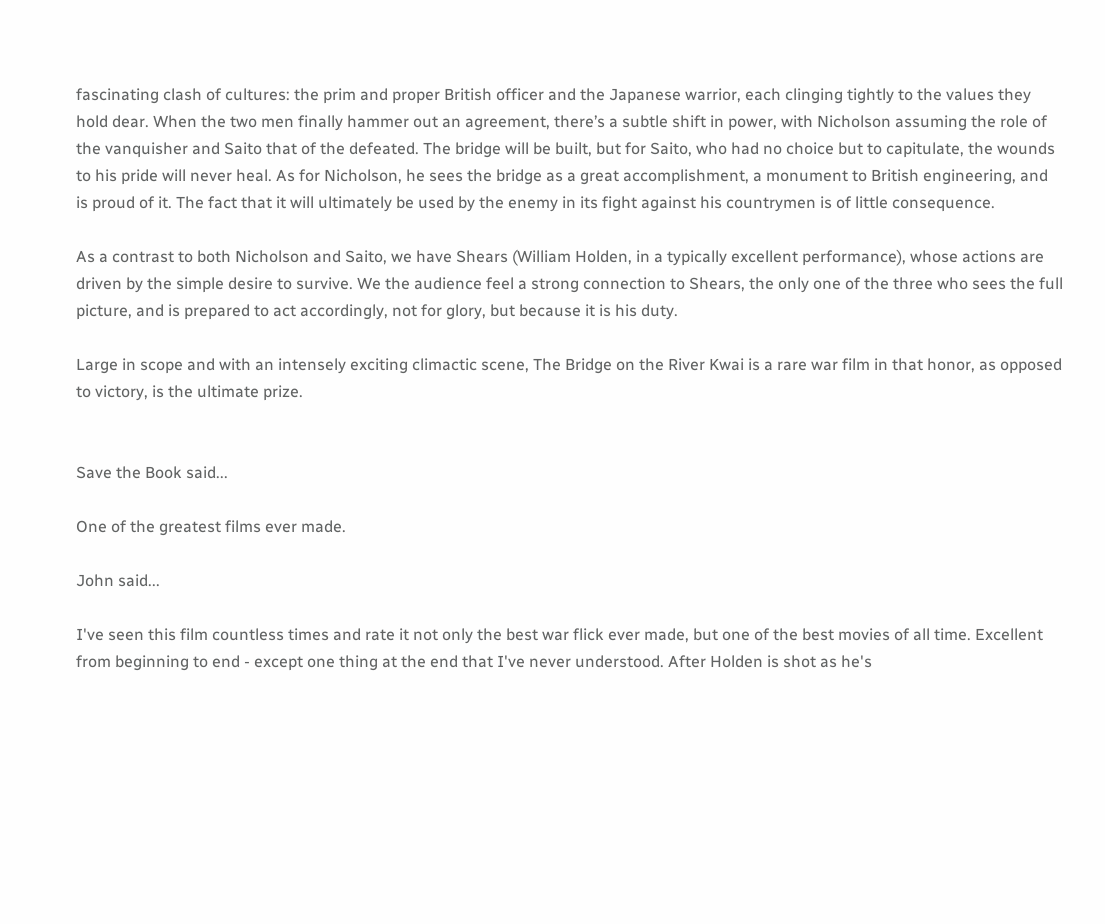fascinating clash of cultures: the prim and proper British officer and the Japanese warrior, each clinging tightly to the values they hold dear. When the two men finally hammer out an agreement, there’s a subtle shift in power, with Nicholson assuming the role of the vanquisher and Saito that of the defeated. The bridge will be built, but for Saito, who had no choice but to capitulate, the wounds to his pride will never heal. As for Nicholson, he sees the bridge as a great accomplishment, a monument to British engineering, and is proud of it. The fact that it will ultimately be used by the enemy in its fight against his countrymen is of little consequence.

As a contrast to both Nicholson and Saito, we have Shears (William Holden, in a typically excellent performance), whose actions are driven by the simple desire to survive. We the audience feel a strong connection to Shears, the only one of the three who sees the full picture, and is prepared to act accordingly, not for glory, but because it is his duty.

Large in scope and with an intensely exciting climactic scene, The Bridge on the River Kwai is a rare war film in that honor, as opposed to victory, is the ultimate prize.


Save the Book said...

One of the greatest films ever made.

John said...

I've seen this film countless times and rate it not only the best war flick ever made, but one of the best movies of all time. Excellent from beginning to end - except one thing at the end that I've never understood. After Holden is shot as he's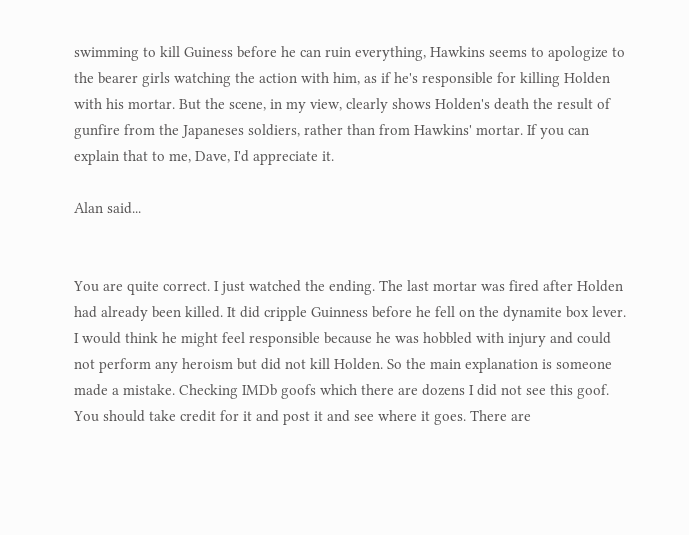swimming to kill Guiness before he can ruin everything, Hawkins seems to apologize to the bearer girls watching the action with him, as if he's responsible for killing Holden with his mortar. But the scene, in my view, clearly shows Holden's death the result of gunfire from the Japaneses soldiers, rather than from Hawkins' mortar. If you can explain that to me, Dave, I'd appreciate it.

Alan said...


You are quite correct. I just watched the ending. The last mortar was fired after Holden had already been killed. It did cripple Guinness before he fell on the dynamite box lever. I would think he might feel responsible because he was hobbled with injury and could not perform any heroism but did not kill Holden. So the main explanation is someone made a mistake. Checking IMDb goofs which there are dozens I did not see this goof. You should take credit for it and post it and see where it goes. There are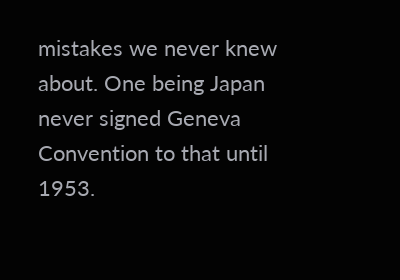mistakes we never knew about. One being Japan never signed Geneva Convention to that until 1953.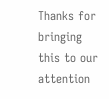Thanks for bringing this to our attention